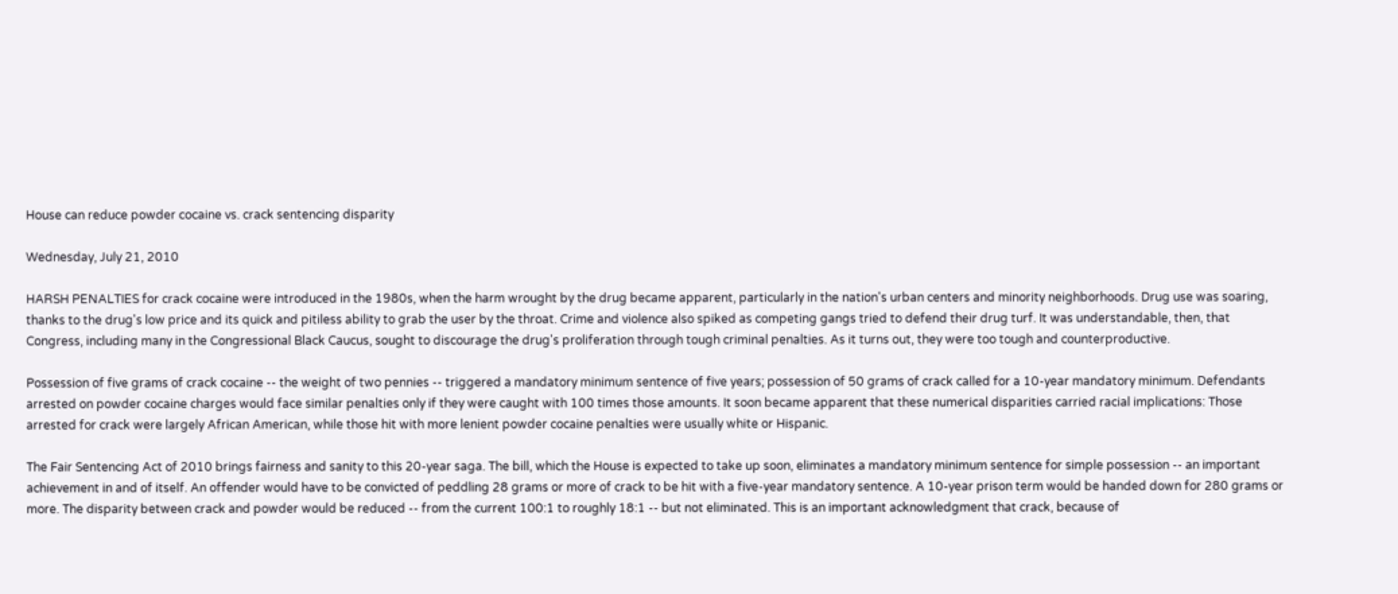House can reduce powder cocaine vs. crack sentencing disparity

Wednesday, July 21, 2010

HARSH PENALTIES for crack cocaine were introduced in the 1980s, when the harm wrought by the drug became apparent, particularly in the nation's urban centers and minority neighborhoods. Drug use was soaring, thanks to the drug's low price and its quick and pitiless ability to grab the user by the throat. Crime and violence also spiked as competing gangs tried to defend their drug turf. It was understandable, then, that Congress, including many in the Congressional Black Caucus, sought to discourage the drug's proliferation through tough criminal penalties. As it turns out, they were too tough and counterproductive.

Possession of five grams of crack cocaine -- the weight of two pennies -- triggered a mandatory minimum sentence of five years; possession of 50 grams of crack called for a 10-year mandatory minimum. Defendants arrested on powder cocaine charges would face similar penalties only if they were caught with 100 times those amounts. It soon became apparent that these numerical disparities carried racial implications: Those arrested for crack were largely African American, while those hit with more lenient powder cocaine penalties were usually white or Hispanic.

The Fair Sentencing Act of 2010 brings fairness and sanity to this 20-year saga. The bill, which the House is expected to take up soon, eliminates a mandatory minimum sentence for simple possession -- an important achievement in and of itself. An offender would have to be convicted of peddling 28 grams or more of crack to be hit with a five-year mandatory sentence. A 10-year prison term would be handed down for 280 grams or more. The disparity between crack and powder would be reduced -- from the current 100:1 to roughly 18:1 -- but not eliminated. This is an important acknowledgment that crack, because of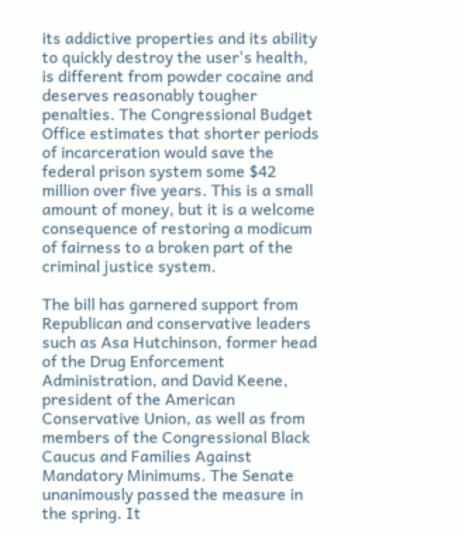its addictive properties and its ability to quickly destroy the user's health, is different from powder cocaine and deserves reasonably tougher penalties. The Congressional Budget Office estimates that shorter periods of incarceration would save the federal prison system some $42 million over five years. This is a small amount of money, but it is a welcome consequence of restoring a modicum of fairness to a broken part of the criminal justice system.

The bill has garnered support from Republican and conservative leaders such as Asa Hutchinson, former head of the Drug Enforcement Administration, and David Keene, president of the American Conservative Union, as well as from members of the Congressional Black Caucus and Families Against Mandatory Minimums. The Senate unanimously passed the measure in the spring. It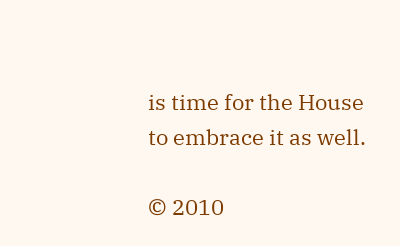is time for the House to embrace it as well.

© 2010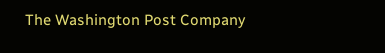The Washington Post Company